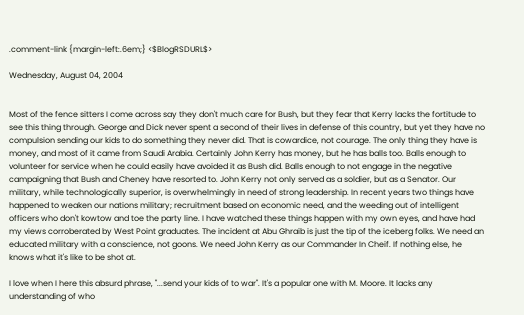.comment-link {margin-left:.6em;} <$BlogRSDURL$>

Wednesday, August 04, 2004


Most of the fence sitters I come across say they don't much care for Bush, but they fear that Kerry lacks the fortitude to see this thing through. George and Dick never spent a second of their lives in defense of this country, but yet they have no compulsion sending our kids to do something they never did. That is cowardice, not courage. The only thing they have is money, and most of it came from Saudi Arabia. Certainly John Kerry has money, but he has balls too. Balls enough to volunteer for service when he could easily have avoided it as Bush did. Balls enough to not engage in the negative campaigning that Bush and Cheney have resorted to. John Kerry not only served as a soldier, but as a Senator. Our military, while technologically superior, is overwhelmingly in need of strong leadership. In recent years two things have happened to weaken our nations military; recruitment based on economic need, and the weeding out of intelligent officers who don't kowtow and toe the party line. I have watched these things happen with my own eyes, and have had my views corroberated by West Point graduates. The incident at Abu Ghraib is just the tip of the iceberg folks. We need an educated military with a conscience, not goons. We need John Kerry as our Commander In Cheif. If nothing else, he knows what it's like to be shot at.

I love when I here this absurd phrase, "...send your kids of to war". It's a popular one with M. Moore. It lacks any understanding of who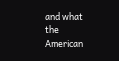and what the American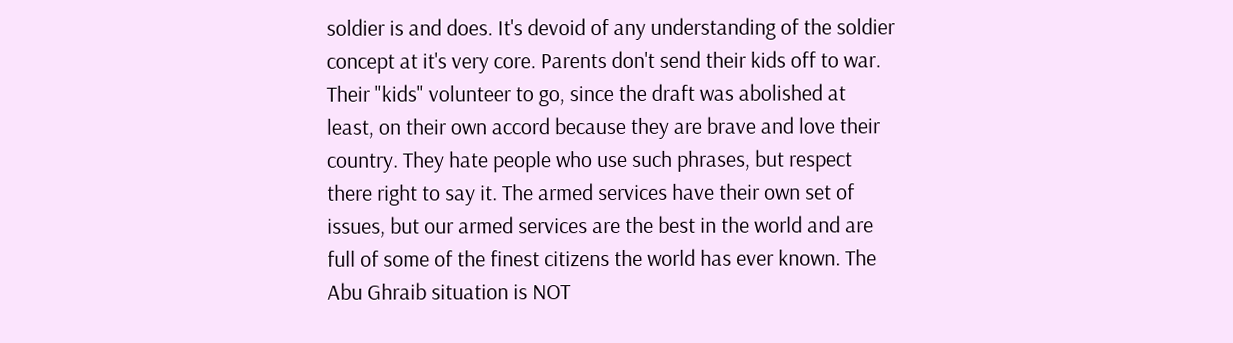soldier is and does. It's devoid of any understanding of the soldier concept at it's very core. Parents don't send their kids off to war. Their "kids" volunteer to go, since the draft was abolished at least, on their own accord because they are brave and love their country. They hate people who use such phrases, but respect there right to say it. The armed services have their own set of issues, but our armed services are the best in the world and are full of some of the finest citizens the world has ever known. The Abu Ghraib situation is NOT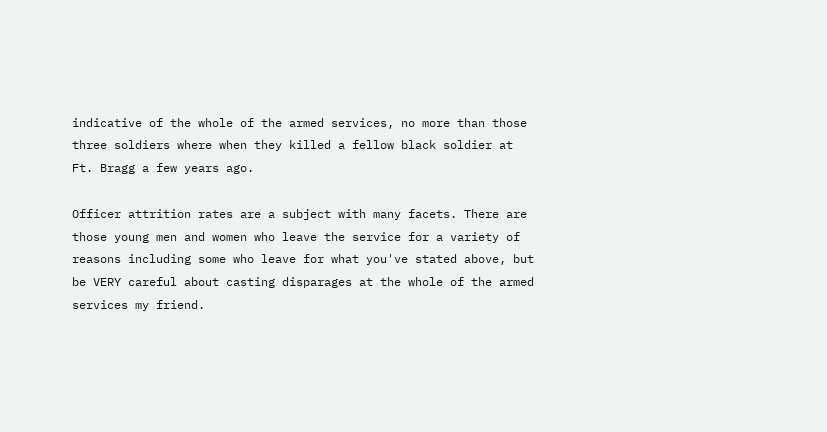indicative of the whole of the armed services, no more than those three soldiers where when they killed a fellow black soldier at Ft. Bragg a few years ago.

Officer attrition rates are a subject with many facets. There are those young men and women who leave the service for a variety of reasons including some who leave for what you've stated above, but be VERY careful about casting disparages at the whole of the armed services my friend.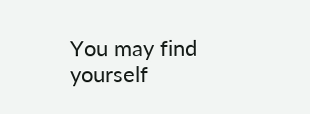You may find yourself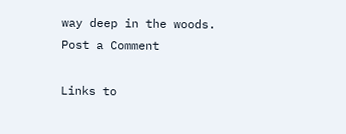way deep in the woods.
Post a Comment

Links to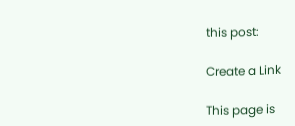this post:

Create a Link

This page is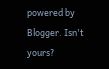powered by Blogger. Isn't yours?